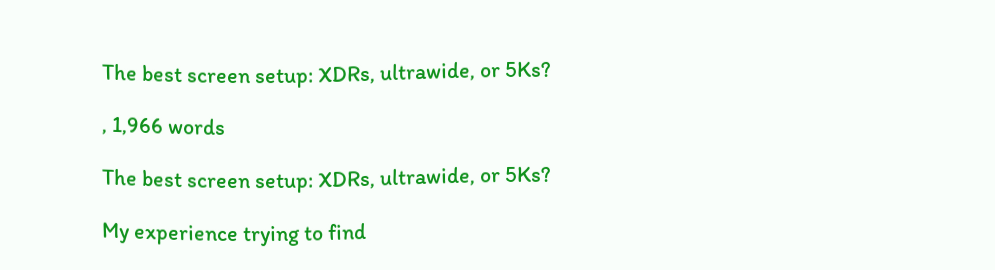The best screen setup: XDRs, ultrawide, or 5Ks?

, 1,966 words

The best screen setup: XDRs, ultrawide, or 5Ks?

My experience trying to find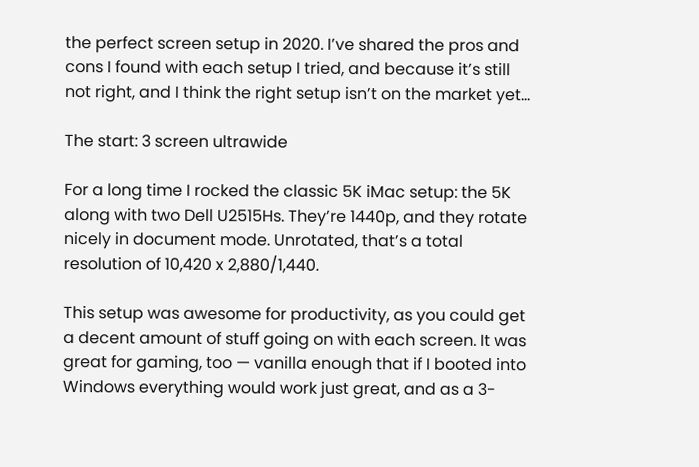the perfect screen setup in 2020. I’ve shared the pros and cons I found with each setup I tried, and because it’s still not right, and I think the right setup isn’t on the market yet…

The start: 3 screen ultrawide

For a long time I rocked the classic 5K iMac setup: the 5K along with two Dell U2515Hs. They’re 1440p, and they rotate nicely in document mode. Unrotated, that’s a total resolution of 10,420 x 2,880/1,440.

This setup was awesome for productivity, as you could get a decent amount of stuff going on with each screen. It was great for gaming, too — vanilla enough that if I booted into Windows everything would work just great, and as a 3-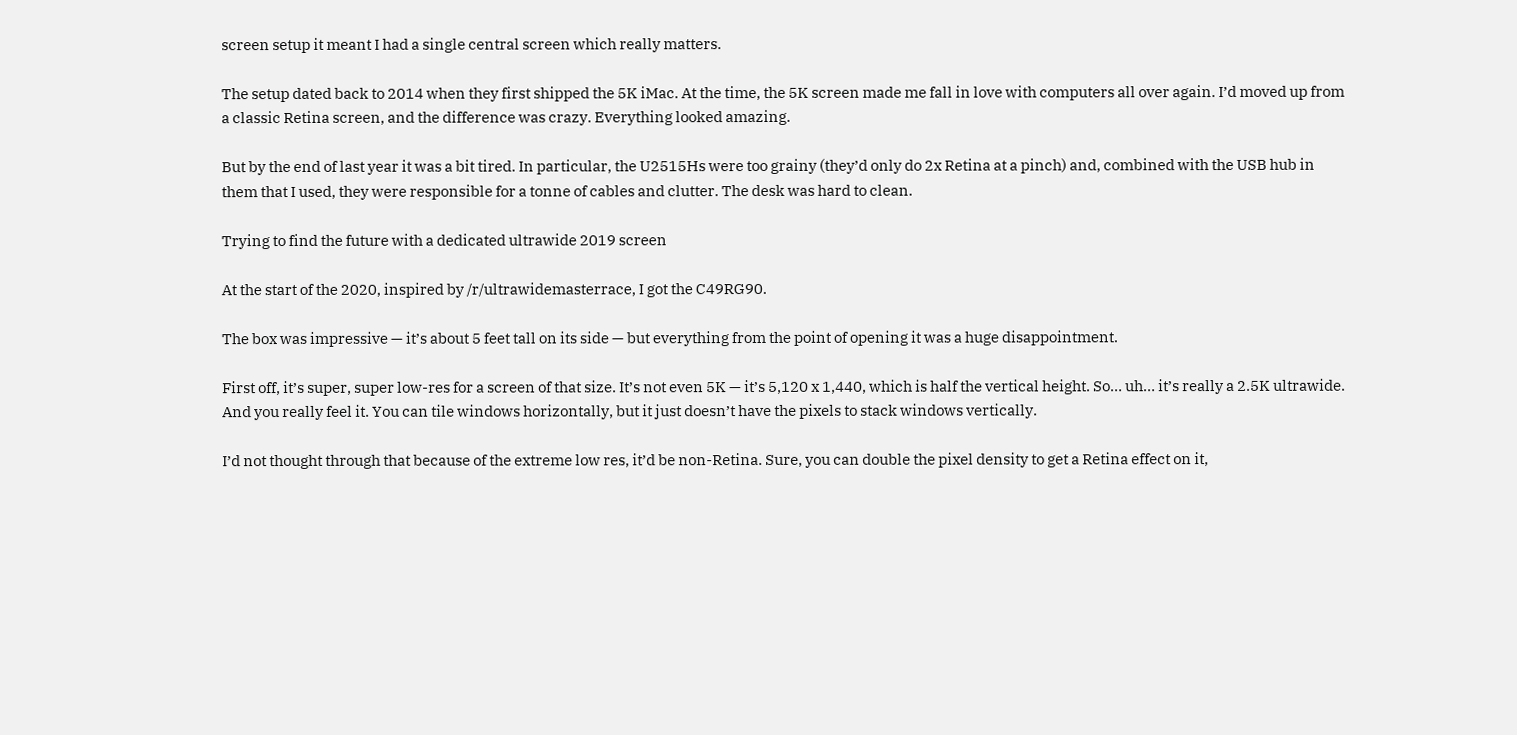screen setup it meant I had a single central screen which really matters.

The setup dated back to 2014 when they first shipped the 5K iMac. At the time, the 5K screen made me fall in love with computers all over again. I’d moved up from a classic Retina screen, and the difference was crazy. Everything looked amazing.

But by the end of last year it was a bit tired. In particular, the U2515Hs were too grainy (they’d only do 2x Retina at a pinch) and, combined with the USB hub in them that I used, they were responsible for a tonne of cables and clutter. The desk was hard to clean.

Trying to find the future with a dedicated ultrawide 2019 screen

At the start of the 2020, inspired by /r/ultrawidemasterrace, I got the C49RG90.

The box was impressive — it’s about 5 feet tall on its side — but everything from the point of opening it was a huge disappointment.

First off, it’s super, super low-res for a screen of that size. It’s not even 5K — it’s 5,120 x 1,440, which is half the vertical height. So… uh… it’s really a 2.5K ultrawide.  And you really feel it. You can tile windows horizontally, but it just doesn’t have the pixels to stack windows vertically.

I’d not thought through that because of the extreme low res, it’d be non-Retina. Sure, you can double the pixel density to get a Retina effect on it,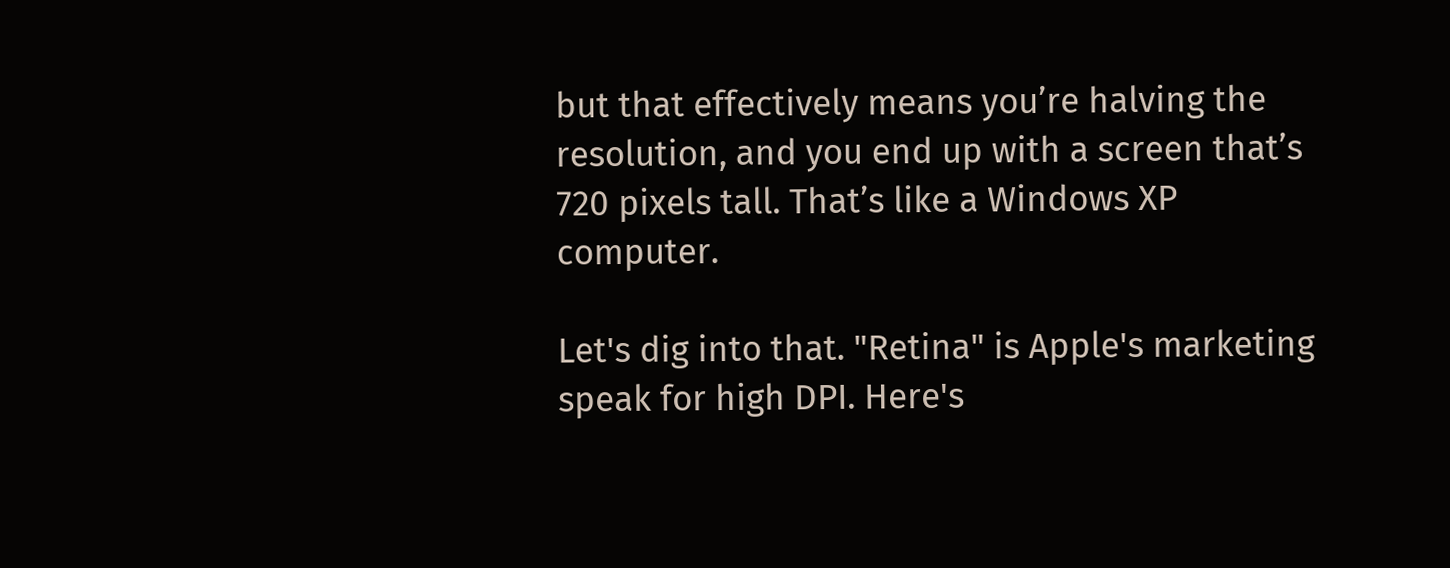but that effectively means you’re halving the resolution, and you end up with a screen that’s 720 pixels tall. That’s like a Windows XP computer.

Let's dig into that. "Retina" is Apple's marketing speak for high DPI. Here's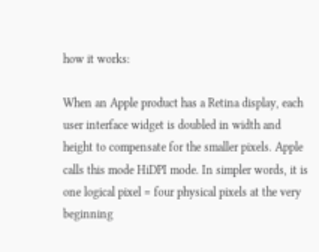how it works:

When an Apple product has a Retina display, each user interface widget is doubled in width and height to compensate for the smaller pixels. Apple calls this mode HiDPI mode. In simpler words, it is one logical pixel = four physical pixels at the very beginning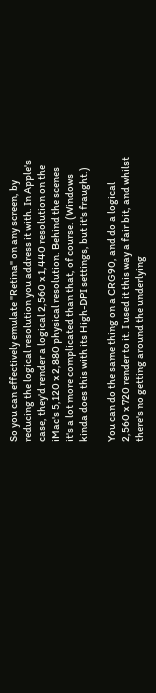So you can effectively emulate "Retina" on any screen, by reducing the logical resolution you address it with. In Apple's case, they'd render a logical 2,560 x 1,440 resolution on the iMac's 5,120 x 2,880 physical resolution. Behind the scenes it's a lot more complicated than that, of course. (Windows kinda does this with its High-DPI settings, but it's fraught.)

You can do the same thing on a CRG90, and do a logical 2,560 x 720 render to it. I used it this way a fair bit, and whilst there's no getting around the underlying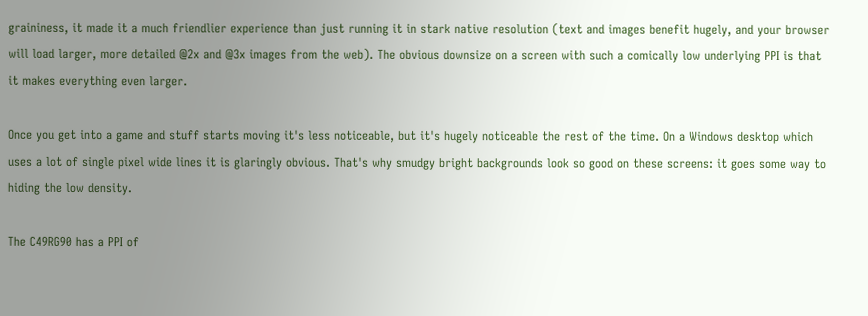graininess, it made it a much friendlier experience than just running it in stark native resolution (text and images benefit hugely, and your browser will load larger, more detailed @2x and @3x images from the web). The obvious downsize on a screen with such a comically low underlying PPI is that it makes everything even larger.

Once you get into a game and stuff starts moving it's less noticeable, but it's hugely noticeable the rest of the time. On a Windows desktop which uses a lot of single pixel wide lines it is glaringly obvious. That's why smudgy bright backgrounds look so good on these screens: it goes some way to hiding the low density.

The C49RG90 has a PPI of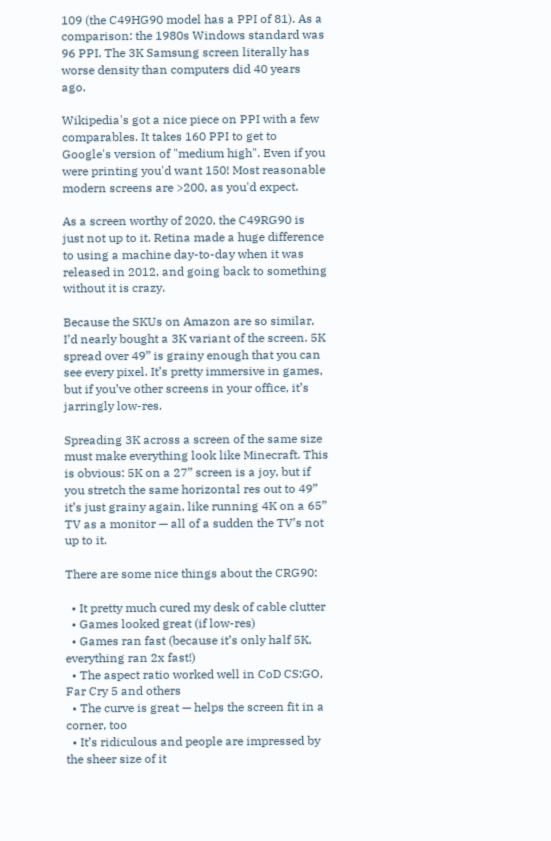109 (the C49HG90 model has a PPI of 81). As a comparison: the 1980s Windows standard was 96 PPI. The 3K Samsung screen literally has worse density than computers did 40 years ago.

Wikipedia's got a nice piece on PPI with a few comparables. It takes 160 PPI to get to Google's version of "medium high". Even if you were printing you'd want 150! Most reasonable modern screens are >200, as you'd expect.

As a screen worthy of 2020, the C49RG90 is just not up to it. Retina made a huge difference to using a machine day-to-day when it was released in 2012, and going back to something without it is crazy.

Because the SKUs on Amazon are so similar, I’d nearly bought a 3K variant of the screen. 5K spread over 49” is grainy enough that you can see every pixel. It’s pretty immersive in games, but if you’ve other screens in your office, it’s jarringly low-res.

Spreading 3K across a screen of the same size must make everything look like Minecraft. This is obvious: 5K on a 27” screen is a joy, but if you stretch the same horizontal res out to 49” it’s just grainy again, like running 4K on a 65” TV as a monitor — all of a sudden the TV’s not up to it.

There are some nice things about the CRG90:

  • It pretty much cured my desk of cable clutter
  • Games looked great (if low-res)
  • Games ran fast (because it’s only half 5K, everything ran 2x fast!)
  • The aspect ratio worked well in CoD CS:GO, Far Cry 5 and others
  • The curve is great — helps the screen fit in a corner, too
  • It’s ridiculous and people are impressed by the sheer size of it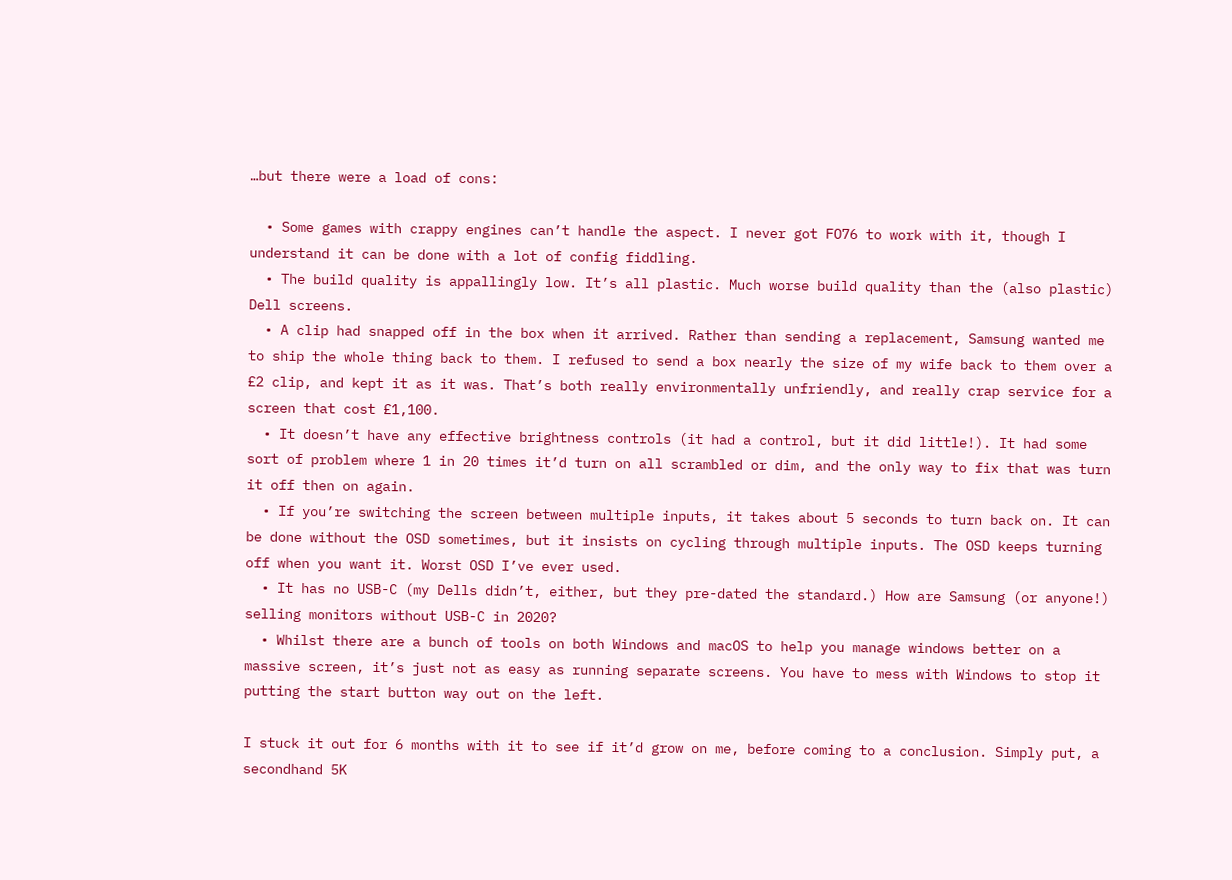…but there were a load of cons:

  • Some games with crappy engines can’t handle the aspect. I never got FO76 to work with it, though I understand it can be done with a lot of config fiddling.
  • The build quality is appallingly low. It’s all plastic. Much worse build quality than the (also plastic) Dell screens.
  • A clip had snapped off in the box when it arrived. Rather than sending a replacement, Samsung wanted me to ship the whole thing back to them. I refused to send a box nearly the size of my wife back to them over a £2 clip, and kept it as it was. That’s both really environmentally unfriendly, and really crap service for a screen that cost £1,100.
  • It doesn’t have any effective brightness controls (it had a control, but it did little!). It had some sort of problem where 1 in 20 times it’d turn on all scrambled or dim, and the only way to fix that was turn it off then on again.
  • If you’re switching the screen between multiple inputs, it takes about 5 seconds to turn back on. It can be done without the OSD sometimes, but it insists on cycling through multiple inputs. The OSD keeps turning off when you want it. Worst OSD I’ve ever used.
  • It has no USB-C (my Dells didn’t, either, but they pre-dated the standard.) How are Samsung (or anyone!) selling monitors without USB-C in 2020?
  • Whilst there are a bunch of tools on both Windows and macOS to help you manage windows better on a massive screen, it’s just not as easy as running separate screens. You have to mess with Windows to stop it putting the start button way out on the left.

I stuck it out for 6 months with it to see if it’d grow on me, before coming to a conclusion. Simply put, a secondhand 5K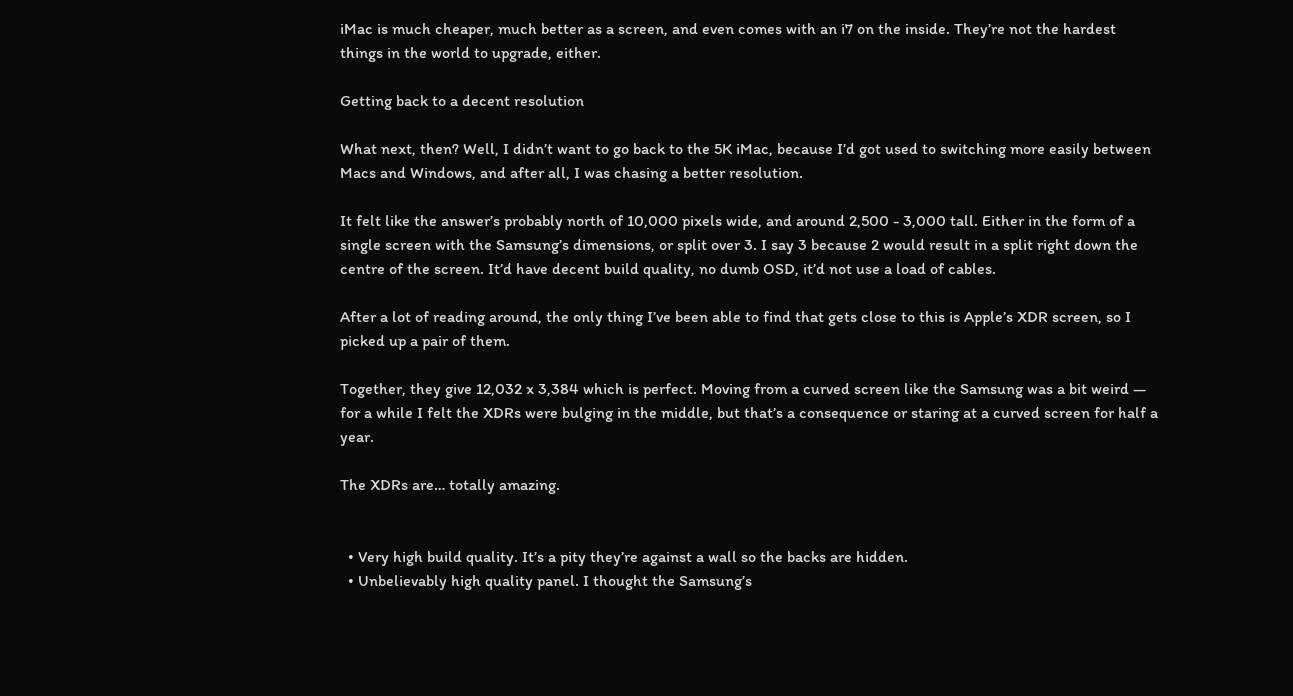iMac is much cheaper, much better as a screen, and even comes with an i7 on the inside. They’re not the hardest things in the world to upgrade, either.

Getting back to a decent resolution

What next, then? Well, I didn’t want to go back to the 5K iMac, because I’d got used to switching more easily between Macs and Windows, and after all, I was chasing a better resolution.

It felt like the answer’s probably north of 10,000 pixels wide, and around 2,500 - 3,000 tall. Either in the form of a single screen with the Samsung’s dimensions, or split over 3. I say 3 because 2 would result in a split right down the centre of the screen. It’d have decent build quality, no dumb OSD, it’d not use a load of cables.

After a lot of reading around, the only thing I’ve been able to find that gets close to this is Apple’s XDR screen, so I picked up a pair of them.

Together, they give 12,032 x 3,384 which is perfect. Moving from a curved screen like the Samsung was a bit weird — for a while I felt the XDRs were bulging in the middle, but that’s a consequence or staring at a curved screen for half a year.

The XDRs are… totally amazing.


  • Very high build quality. It’s a pity they’re against a wall so the backs are hidden.
  • Unbelievably high quality panel. I thought the Samsung’s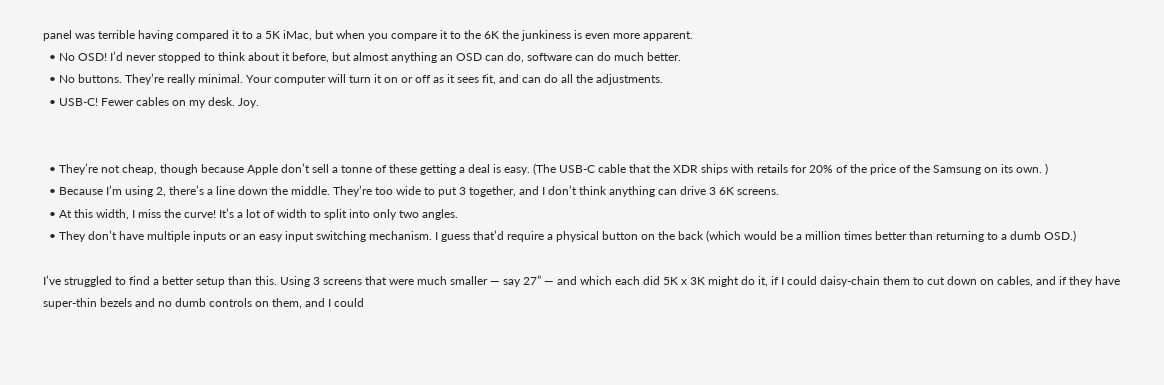panel was terrible having compared it to a 5K iMac, but when you compare it to the 6K the junkiness is even more apparent.
  • No OSD! I’d never stopped to think about it before, but almost anything an OSD can do, software can do much better.
  • No buttons. They’re really minimal. Your computer will turn it on or off as it sees fit, and can do all the adjustments.
  • USB-C! Fewer cables on my desk. Joy.


  • They’re not cheap, though because Apple don’t sell a tonne of these getting a deal is easy. (The USB-C cable that the XDR ships with retails for 20% of the price of the Samsung on its own. )
  • Because I’m using 2, there’s a line down the middle. They’re too wide to put 3 together, and I don’t think anything can drive 3 6K screens.
  • At this width, I miss the curve! It’s a lot of width to split into only two angles.
  • They don’t have multiple inputs or an easy input switching mechanism. I guess that’d require a physical button on the back (which would be a million times better than returning to a dumb OSD.)

I’ve struggled to find a better setup than this. Using 3 screens that were much smaller — say 27” — and which each did 5K x 3K might do it, if I could daisy-chain them to cut down on cables, and if they have super-thin bezels and no dumb controls on them, and I could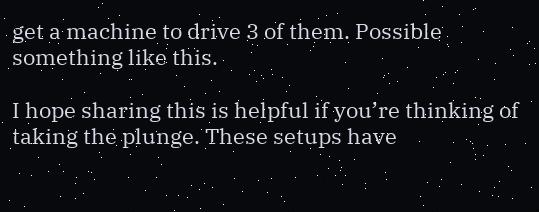get a machine to drive 3 of them. Possible something like this.

I hope sharing this is helpful if you’re thinking of taking the plunge. These setups have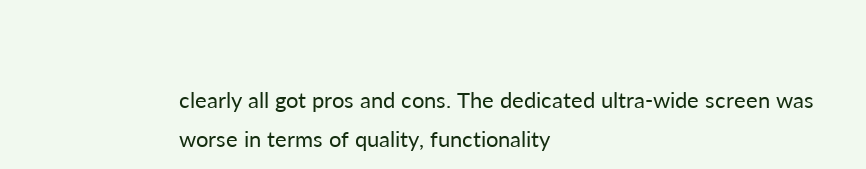clearly all got pros and cons. The dedicated ultra-wide screen was worse in terms of quality, functionality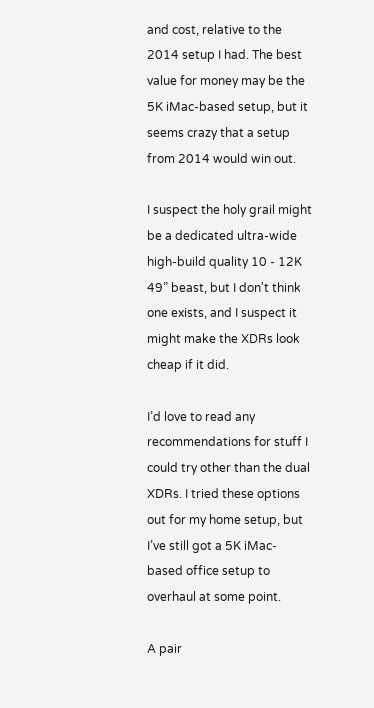and cost, relative to the 2014 setup I had. The best value for money may be the 5K iMac-based setup, but it seems crazy that a setup from 2014 would win out.

I suspect the holy grail might be a dedicated ultra-wide high-build quality 10 - 12K 49” beast, but I don't think one exists, and I suspect it might make the XDRs look cheap if it did.

I’d love to read any recommendations for stuff I could try other than the dual XDRs. I tried these options out for my home setup, but I’ve still got a 5K iMac-based office setup to overhaul at some point.

A pair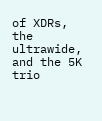of XDRs, the ultrawide, and the 5K trio